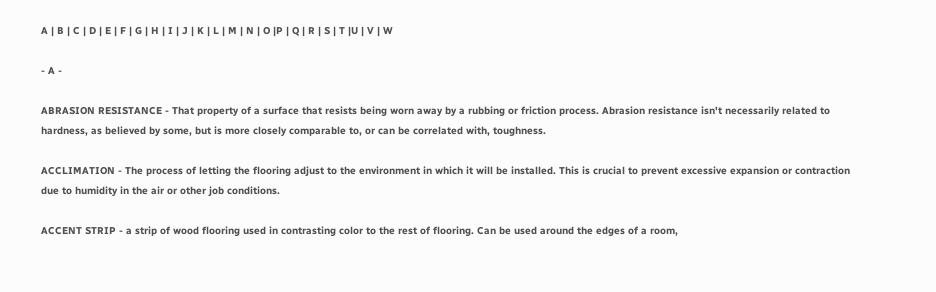A | B | C | D | E | F | G | H | I | J | K | L | M | N | O |P | Q | R | S | T |U | V | W

- A -

ABRASION RESISTANCE - That property of a surface that resists being worn away by a rubbing or friction process. Abrasion resistance isn't necessarily related to hardness, as believed by some, but is more closely comparable to, or can be correlated with, toughness.

ACCLIMATION - The process of letting the flooring adjust to the environment in which it will be installed. This is crucial to prevent excessive expansion or contraction due to humidity in the air or other job conditions.

ACCENT STRIP - a strip of wood flooring used in contrasting color to the rest of flooring. Can be used around the edges of a room,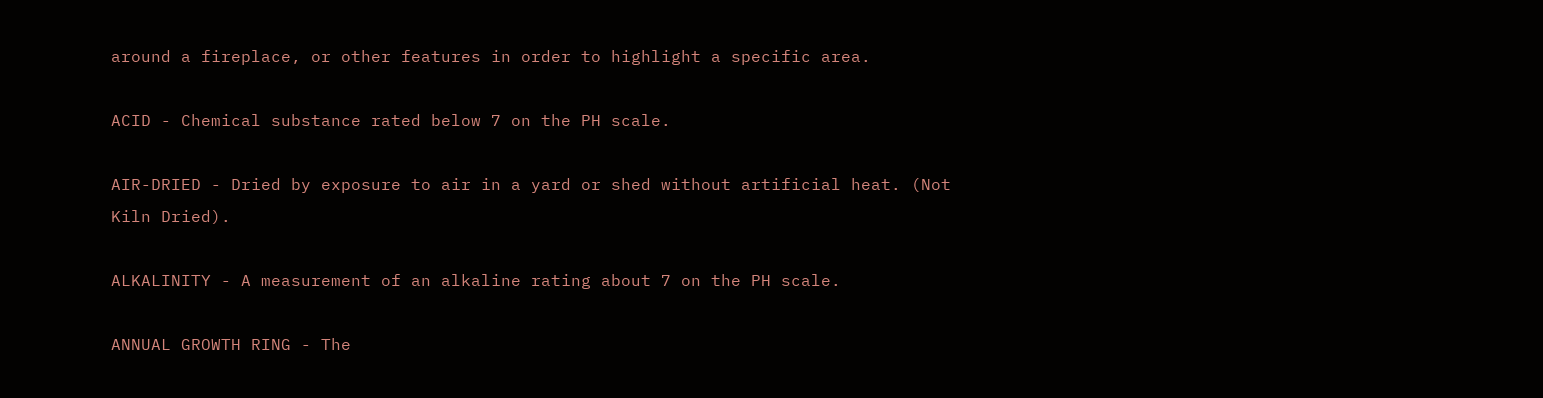around a fireplace, or other features in order to highlight a specific area.

ACID - Chemical substance rated below 7 on the PH scale.

AIR-DRIED - Dried by exposure to air in a yard or shed without artificial heat. (Not Kiln Dried).

ALKALINITY - A measurement of an alkaline rating about 7 on the PH scale.

ANNUAL GROWTH RING - The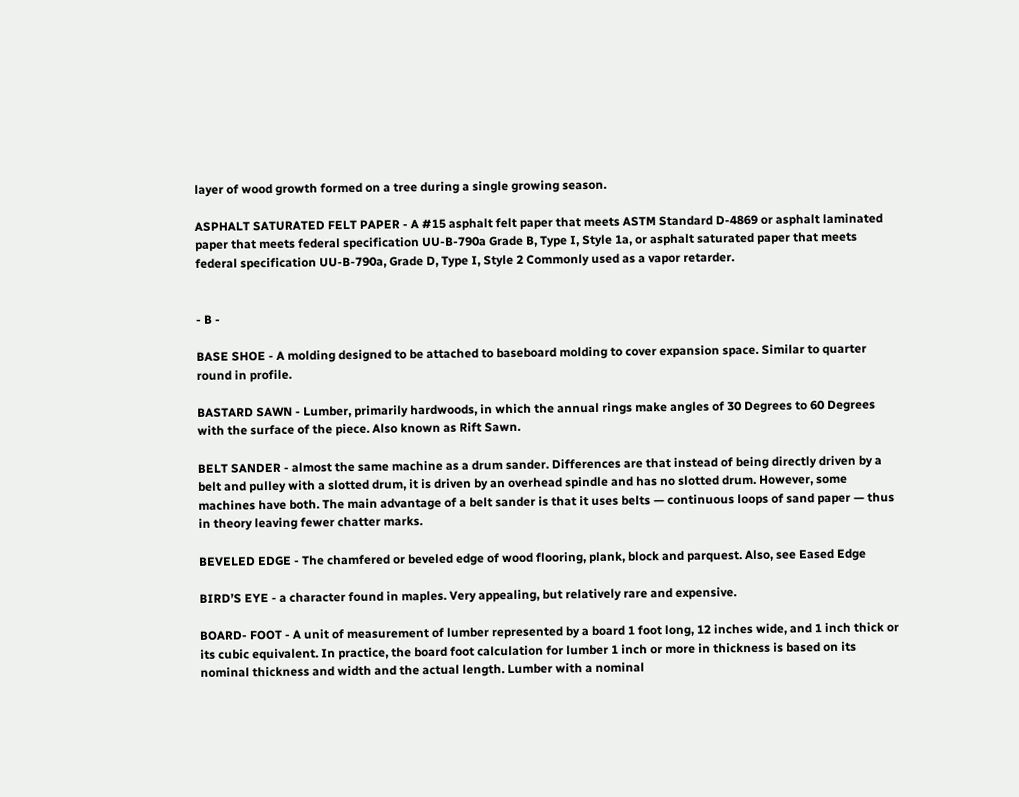layer of wood growth formed on a tree during a single growing season.

ASPHALT SATURATED FELT PAPER - A #15 asphalt felt paper that meets ASTM Standard D-4869 or asphalt laminated paper that meets federal specification UU-B-790a Grade B, Type I, Style 1a, or asphalt saturated paper that meets federal specification UU-B-790a, Grade D, Type I, Style 2 Commonly used as a vapor retarder.


- B -

BASE SHOE - A molding designed to be attached to baseboard molding to cover expansion space. Similar to quarter round in profile.

BASTARD SAWN - Lumber, primarily hardwoods, in which the annual rings make angles of 30 Degrees to 60 Degrees with the surface of the piece. Also known as Rift Sawn.

BELT SANDER - almost the same machine as a drum sander. Differences are that instead of being directly driven by a belt and pulley with a slotted drum, it is driven by an overhead spindle and has no slotted drum. However, some machines have both. The main advantage of a belt sander is that it uses belts — continuous loops of sand paper — thus in theory leaving fewer chatter marks.

BEVELED EDGE - The chamfered or beveled edge of wood flooring, plank, block and parquest. Also, see Eased Edge

BIRD’S EYE - a character found in maples. Very appealing, but relatively rare and expensive.

BOARD- FOOT - A unit of measurement of lumber represented by a board 1 foot long, 12 inches wide, and 1 inch thick or its cubic equivalent. In practice, the board foot calculation for lumber 1 inch or more in thickness is based on its nominal thickness and width and the actual length. Lumber with a nominal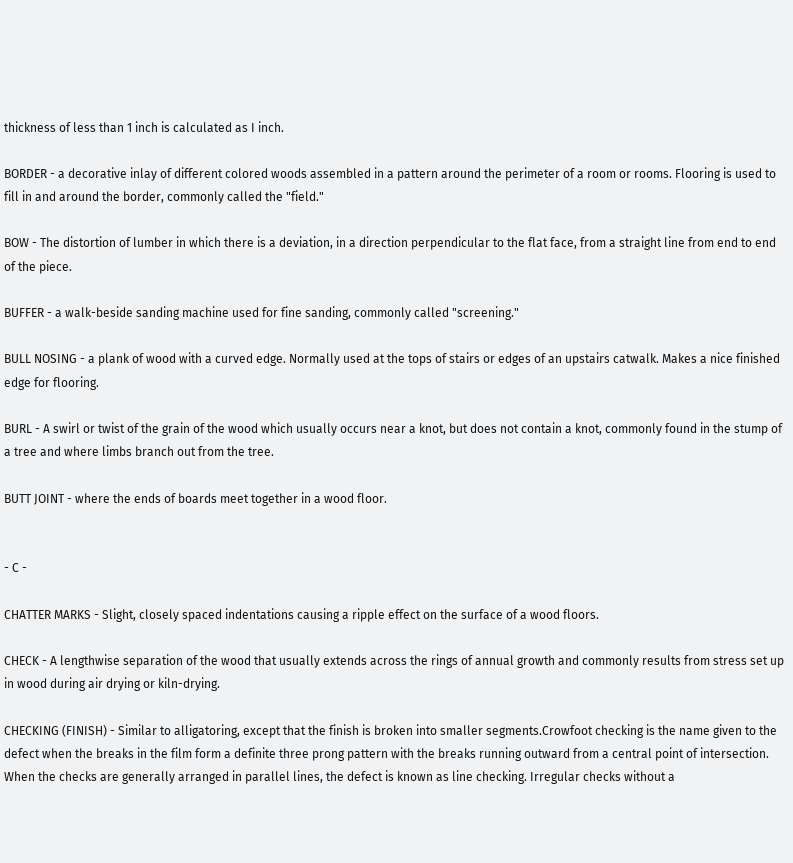thickness of less than 1 inch is calculated as I inch.

BORDER - a decorative inlay of different colored woods assembled in a pattern around the perimeter of a room or rooms. Flooring is used to fill in and around the border, commonly called the "field."

BOW - The distortion of lumber in which there is a deviation, in a direction perpendicular to the flat face, from a straight line from end to end of the piece.

BUFFER - a walk-beside sanding machine used for fine sanding, commonly called "screening."

BULL NOSING - a plank of wood with a curved edge. Normally used at the tops of stairs or edges of an upstairs catwalk. Makes a nice finished edge for flooring.

BURL - A swirl or twist of the grain of the wood which usually occurs near a knot, but does not contain a knot, commonly found in the stump of a tree and where limbs branch out from the tree.

BUTT JOINT - where the ends of boards meet together in a wood floor.


- C -

CHATTER MARKS - Slight, closely spaced indentations causing a ripple effect on the surface of a wood floors.

CHECK - A lengthwise separation of the wood that usually extends across the rings of annual growth and commonly results from stress set up in wood during air drying or kiln-drying.

CHECKING (FINISH) - Similar to alligatoring, except that the finish is broken into smaller segments.Crowfoot checking is the name given to the defect when the breaks in the film form a definite three prong pattern with the breaks running outward from a central point of intersection. When the checks are generally arranged in parallel lines, the defect is known as line checking. Irregular checks without a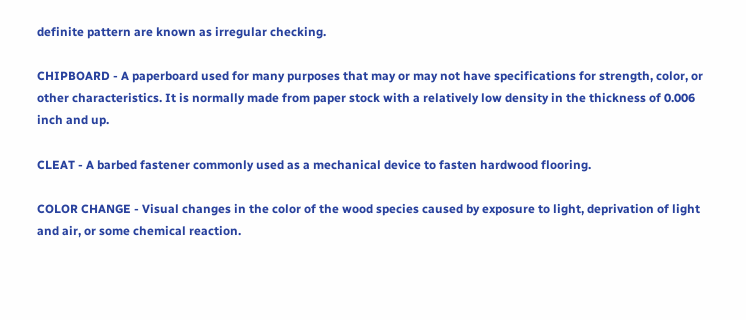definite pattern are known as irregular checking.

CHIPBOARD - A paperboard used for many purposes that may or may not have specifications for strength, color, or other characteristics. It is normally made from paper stock with a relatively low density in the thickness of 0.006 inch and up.

CLEAT - A barbed fastener commonly used as a mechanical device to fasten hardwood flooring.

COLOR CHANGE - Visual changes in the color of the wood species caused by exposure to light, deprivation of light and air, or some chemical reaction.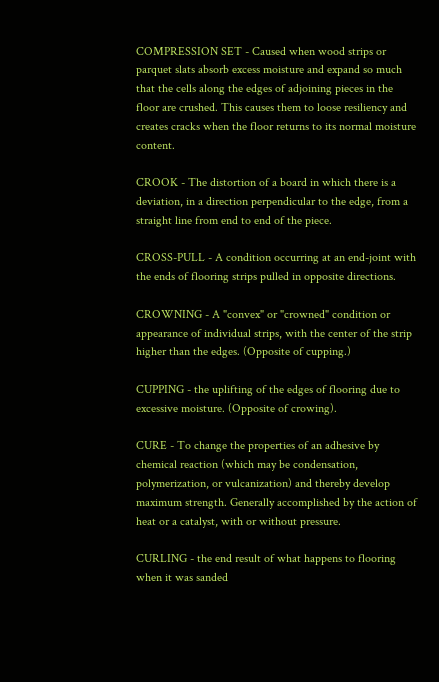COMPRESSION SET - Caused when wood strips or parquet slats absorb excess moisture and expand so much that the cells along the edges of adjoining pieces in the floor are crushed. This causes them to loose resiliency and creates cracks when the floor returns to its normal moisture content.

CROOK - The distortion of a board in which there is a deviation, in a direction perpendicular to the edge, from a straight line from end to end of the piece.

CROSS-PULL - A condition occurring at an end-joint with the ends of flooring strips pulled in opposite directions.

CROWNING - A "convex" or "crowned" condition or appearance of individual strips, with the center of the strip higher than the edges. (Opposite of cupping.)

CUPPING - the uplifting of the edges of flooring due to excessive moisture. (Opposite of crowing).

CURE - To change the properties of an adhesive by chemical reaction (which may be condensation, polymerization, or vulcanization) and thereby develop maximum strength. Generally accomplished by the action of heat or a catalyst, with or without pressure.

CURLING - the end result of what happens to flooring when it was sanded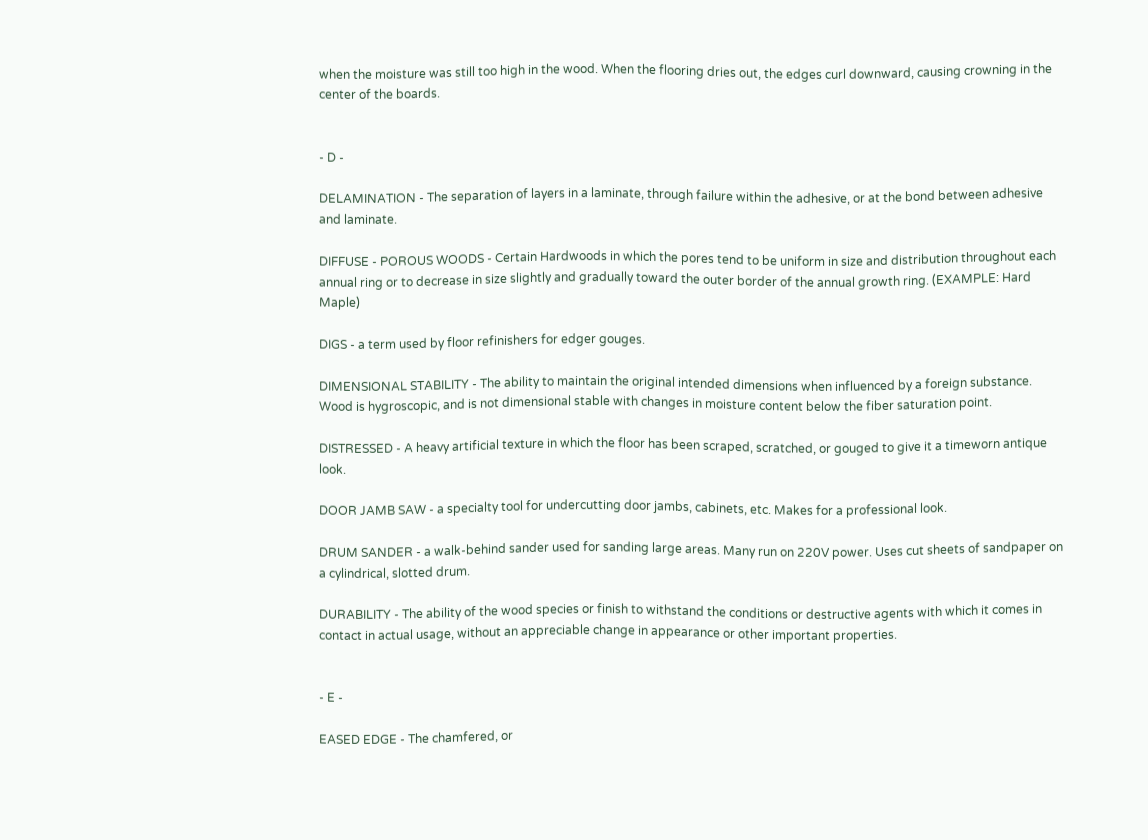when the moisture was still too high in the wood. When the flooring dries out, the edges curl downward, causing crowning in the center of the boards.


- D -

DELAMINATION - The separation of layers in a laminate, through failure within the adhesive, or at the bond between adhesive and laminate.

DIFFUSE - POROUS WOODS - Certain Hardwoods in which the pores tend to be uniform in size and distribution throughout each annual ring or to decrease in size slightly and gradually toward the outer border of the annual growth ring. (EXAMPLE: Hard Maple)

DIGS - a term used by floor refinishers for edger gouges.

DIMENSIONAL STABILITY - The ability to maintain the original intended dimensions when influenced by a foreign substance. Wood is hygroscopic, and is not dimensional stable with changes in moisture content below the fiber saturation point.

DISTRESSED - A heavy artificial texture in which the floor has been scraped, scratched, or gouged to give it a timeworn antique look.

DOOR JAMB SAW - a specialty tool for undercutting door jambs, cabinets, etc. Makes for a professional look.

DRUM SANDER - a walk-behind sander used for sanding large areas. Many run on 220V power. Uses cut sheets of sandpaper on a cylindrical, slotted drum.

DURABILITY - The ability of the wood species or finish to withstand the conditions or destructive agents with which it comes in contact in actual usage, without an appreciable change in appearance or other important properties.


- E -

EASED EDGE - The chamfered, or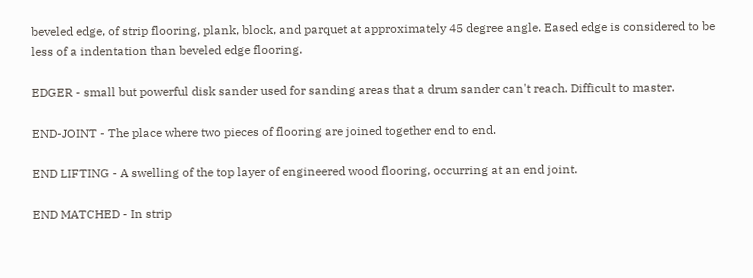beveled edge, of strip flooring, plank, block, and parquet at approximately 45 degree angle. Eased edge is considered to be less of a indentation than beveled edge flooring.

EDGER - small but powerful disk sander used for sanding areas that a drum sander can't reach. Difficult to master.

END-JOINT - The place where two pieces of flooring are joined together end to end.

END LIFTING - A swelling of the top layer of engineered wood flooring, occurring at an end joint.

END MATCHED - In strip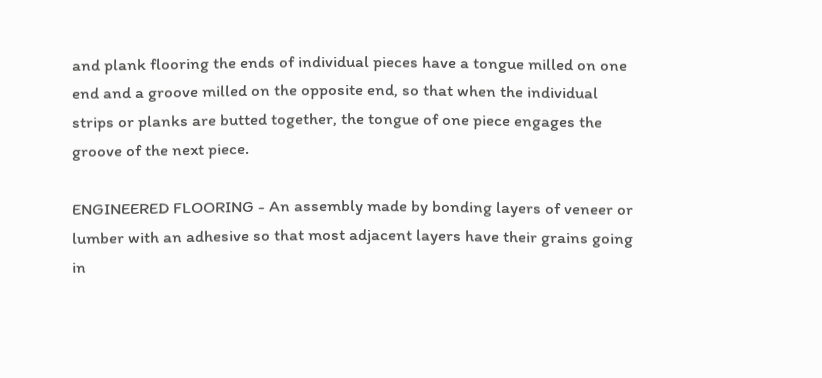and plank flooring the ends of individual pieces have a tongue milled on one end and a groove milled on the opposite end, so that when the individual strips or planks are butted together, the tongue of one piece engages the groove of the next piece.

ENGINEERED FLOORING - An assembly made by bonding layers of veneer or lumber with an adhesive so that most adjacent layers have their grains going in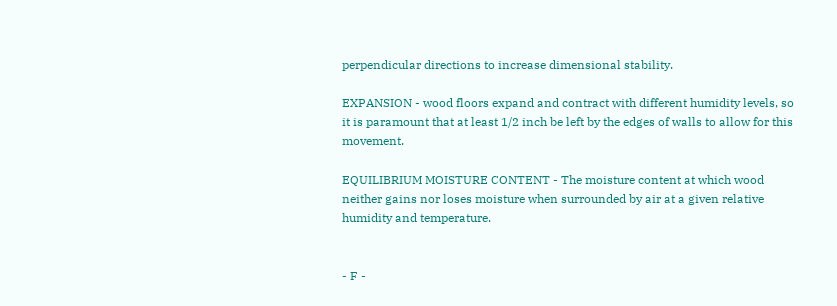perpendicular directions to increase dimensional stability.

EXPANSION - wood floors expand and contract with different humidity levels, so it is paramount that at least 1/2 inch be left by the edges of walls to allow for this movement.

EQUILIBRIUM MOISTURE CONTENT - The moisture content at which wood neither gains nor loses moisture when surrounded by air at a given relative humidity and temperature.


- F -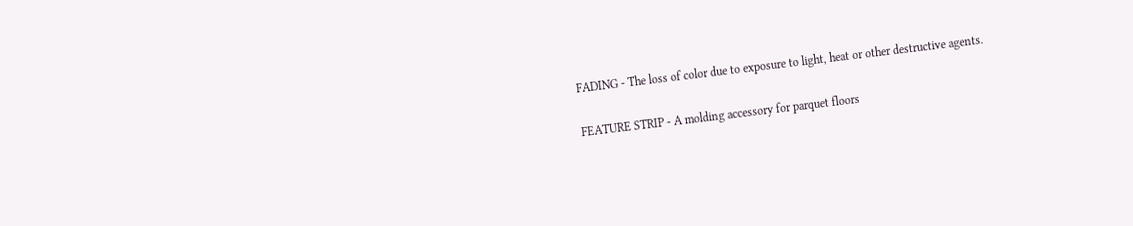FADING - The loss of color due to exposure to light, heat or other destructive agents.

FEATURE STRIP - A molding accessory for parquet floors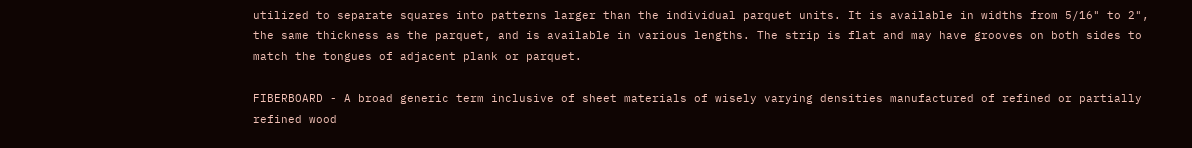utilized to separate squares into patterns larger than the individual parquet units. It is available in widths from 5/16" to 2", the same thickness as the parquet, and is available in various lengths. The strip is flat and may have grooves on both sides to match the tongues of adjacent plank or parquet.

FIBERBOARD - A broad generic term inclusive of sheet materials of wisely varying densities manufactured of refined or partially refined wood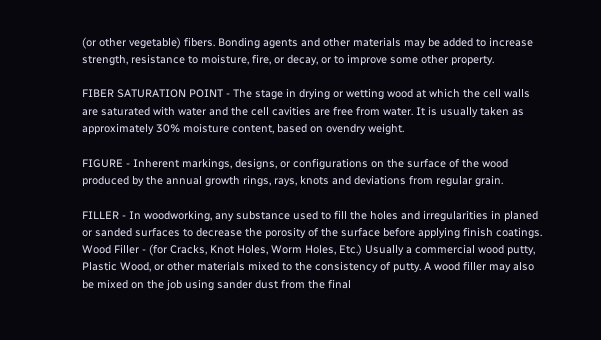(or other vegetable) fibers. Bonding agents and other materials may be added to increase strength, resistance to moisture, fire, or decay, or to improve some other property.

FIBER SATURATION POINT - The stage in drying or wetting wood at which the cell walls are saturated with water and the cell cavities are free from water. It is usually taken as approximately 30% moisture content, based on ovendry weight.

FIGURE - Inherent markings, designs, or configurations on the surface of the wood produced by the annual growth rings, rays, knots and deviations from regular grain.

FILLER - In woodworking, any substance used to fill the holes and irregularities in planed or sanded surfaces to decrease the porosity of the surface before applying finish coatings. Wood Filler - (for Cracks, Knot Holes, Worm Holes, Etc.) Usually a commercial wood putty, Plastic Wood, or other materials mixed to the consistency of putty. A wood filler may also be mixed on the job using sander dust from the final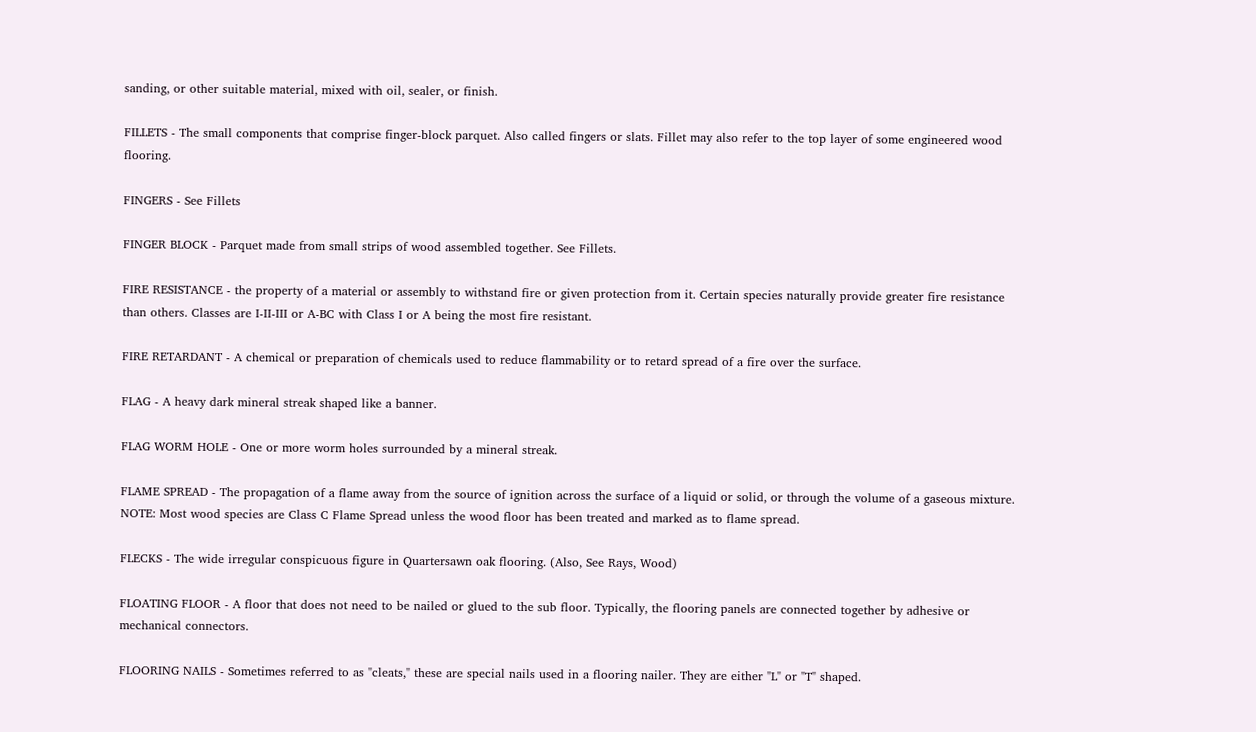sanding, or other suitable material, mixed with oil, sealer, or finish.

FILLETS - The small components that comprise finger-block parquet. Also called fingers or slats. Fillet may also refer to the top layer of some engineered wood flooring.

FINGERS - See Fillets

FINGER BLOCK - Parquet made from small strips of wood assembled together. See Fillets.

FIRE RESISTANCE - the property of a material or assembly to withstand fire or given protection from it. Certain species naturally provide greater fire resistance than others. Classes are I-II-III or A-BC with Class I or A being the most fire resistant.

FIRE RETARDANT - A chemical or preparation of chemicals used to reduce flammability or to retard spread of a fire over the surface.

FLAG - A heavy dark mineral streak shaped like a banner.

FLAG WORM HOLE - One or more worm holes surrounded by a mineral streak.

FLAME SPREAD - The propagation of a flame away from the source of ignition across the surface of a liquid or solid, or through the volume of a gaseous mixture. NOTE: Most wood species are Class C Flame Spread unless the wood floor has been treated and marked as to flame spread.

FLECKS - The wide irregular conspicuous figure in Quartersawn oak flooring. (Also, See Rays, Wood)

FLOATING FLOOR - A floor that does not need to be nailed or glued to the sub floor. Typically, the flooring panels are connected together by adhesive or mechanical connectors.

FLOORING NAILS - Sometimes referred to as "cleats," these are special nails used in a flooring nailer. They are either "L" or "T" shaped.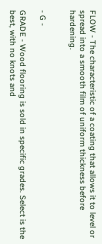FLOW - The characteristic of a coating that allows it to level or spread into a smooth film of uniform thickness before hardening.


- G -

GRADE - Wood flooring is sold in specific grades. Select is the best, with no knots and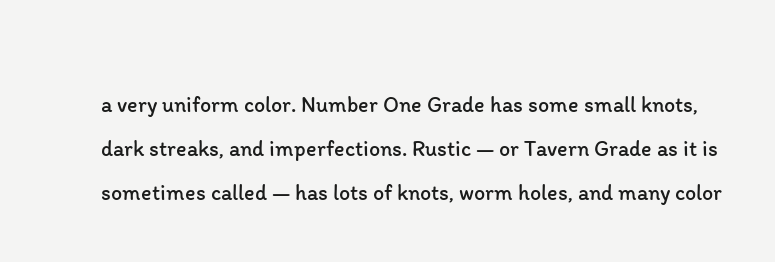a very uniform color. Number One Grade has some small knots, dark streaks, and imperfections. Rustic — or Tavern Grade as it is sometimes called — has lots of knots, worm holes, and many color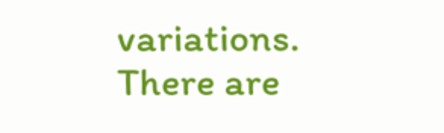variations. There are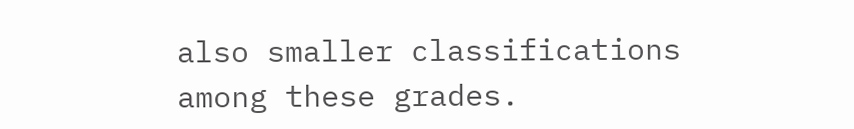also smaller classifications among these grades.